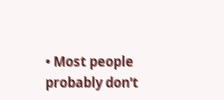• Most people probably don't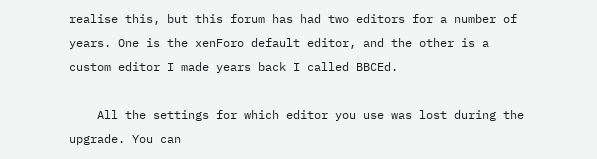realise this, but this forum has had two editors for a number of years. One is the xenForo default editor, and the other is a custom editor I made years back I called BBCEd.

    All the settings for which editor you use was lost during the upgrade. You can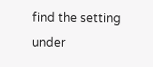find the setting under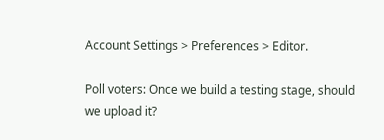Account Settings > Preferences > Editor.

Poll voters: Once we build a testing stage, should we upload it?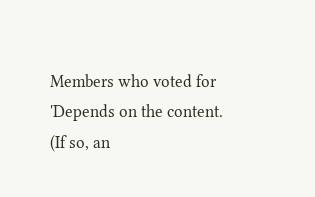Members who voted for 'Depends on the content. (If so, an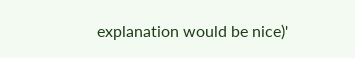explanation would be nice)'